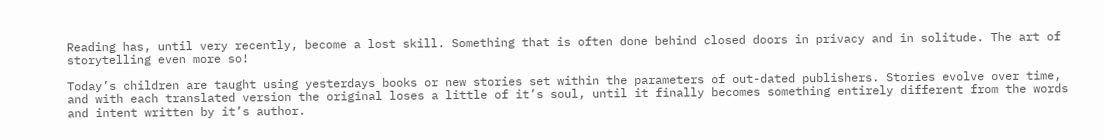Reading has, until very recently, become a lost skill. Something that is often done behind closed doors in privacy and in solitude. The art of storytelling even more so!

Today’s children are taught using yesterdays books or new stories set within the parameters of out-dated publishers. Stories evolve over time, and with each translated version the original loses a little of it’s soul, until it finally becomes something entirely different from the words and intent written by it’s author.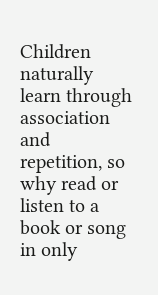Children naturally learn through association and repetition, so why read or listen to a book or song in only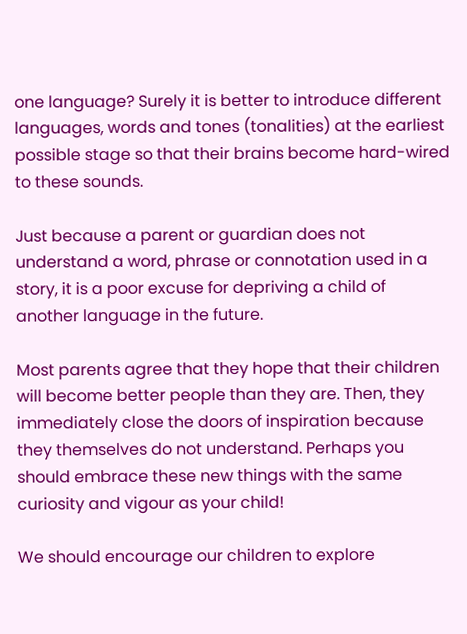one language? Surely it is better to introduce different languages, words and tones (tonalities) at the earliest possible stage so that their brains become hard-wired to these sounds.

Just because a parent or guardian does not understand a word, phrase or connotation used in a story, it is a poor excuse for depriving a child of another language in the future.

Most parents agree that they hope that their children will become better people than they are. Then, they immediately close the doors of inspiration because they themselves do not understand. Perhaps you should embrace these new things with the same curiosity and vigour as your child!

We should encourage our children to explore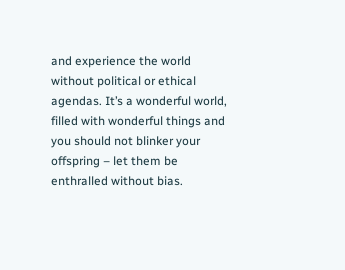and experience the world without political or ethical agendas. It’s a wonderful world, filled with wonderful things and you should not blinker your offspring – let them be enthralled without bias.